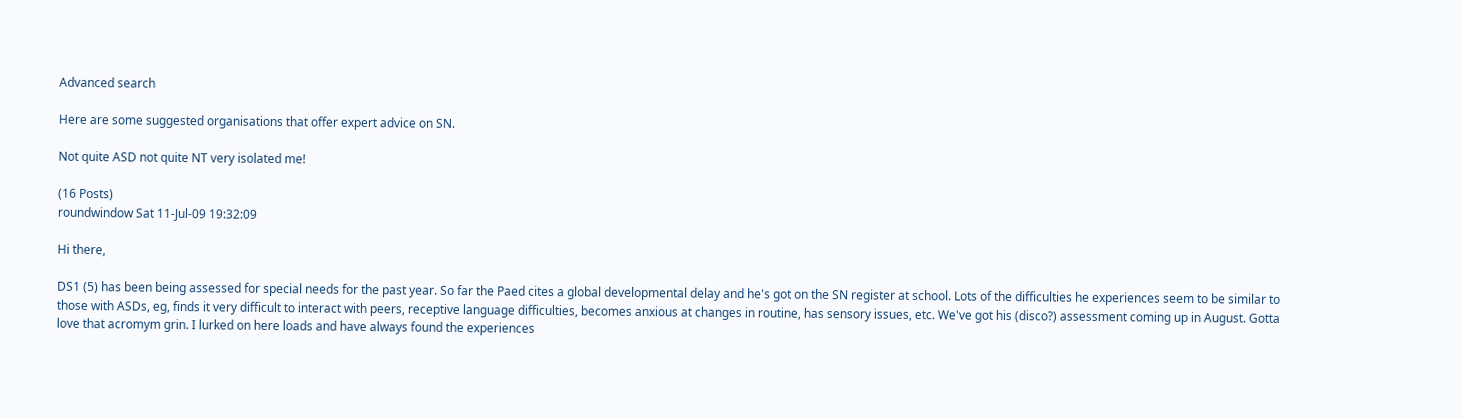Advanced search

Here are some suggested organisations that offer expert advice on SN.

Not quite ASD not quite NT very isolated me!

(16 Posts)
roundwindow Sat 11-Jul-09 19:32:09

Hi there,

DS1 (5) has been being assessed for special needs for the past year. So far the Paed cites a global developmental delay and he's got on the SN register at school. Lots of the difficulties he experiences seem to be similar to those with ASDs, eg, finds it very difficult to interact with peers, receptive language difficulties, becomes anxious at changes in routine, has sensory issues, etc. We've got his (disco?) assessment coming up in August. Gotta love that acromym grin. I lurked on here loads and have always found the experiences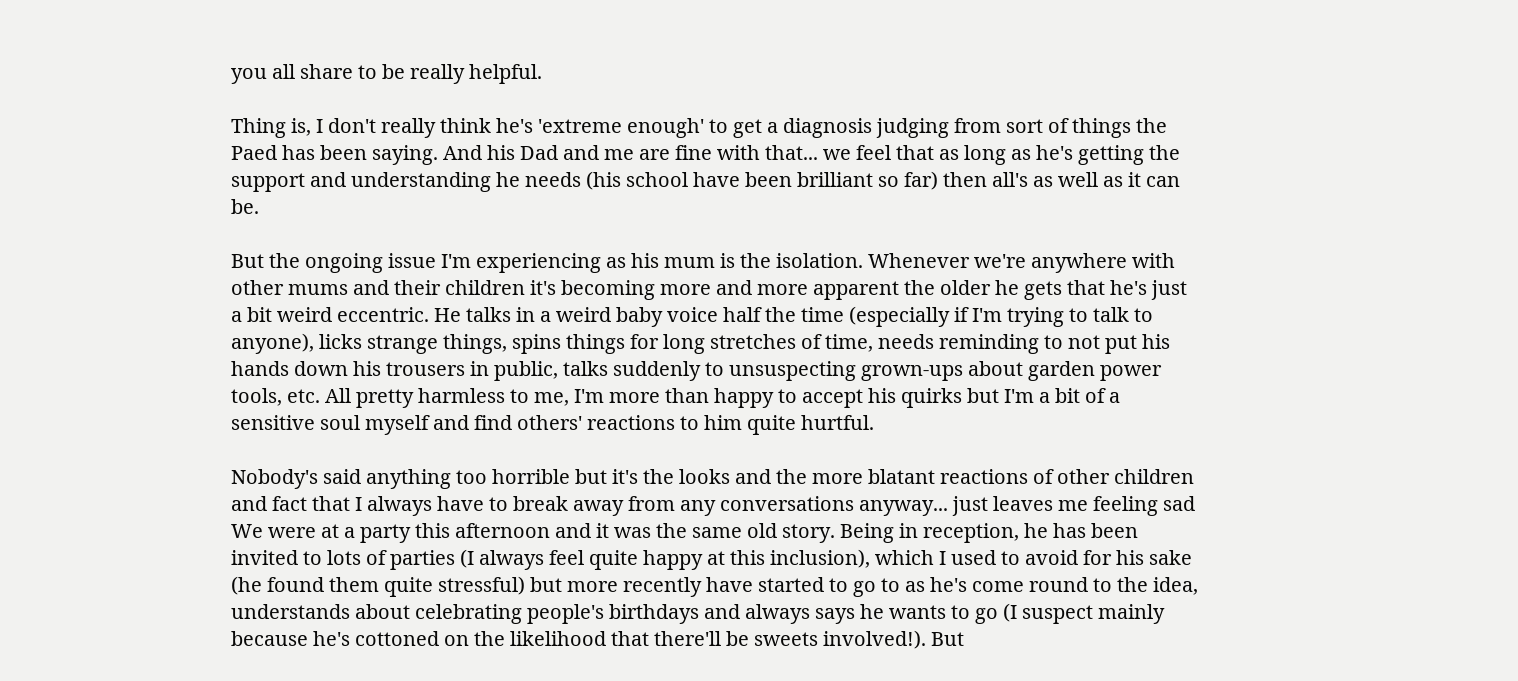you all share to be really helpful.

Thing is, I don't really think he's 'extreme enough' to get a diagnosis judging from sort of things the Paed has been saying. And his Dad and me are fine with that... we feel that as long as he's getting the support and understanding he needs (his school have been brilliant so far) then all's as well as it can be.

But the ongoing issue I'm experiencing as his mum is the isolation. Whenever we're anywhere with other mums and their children it's becoming more and more apparent the older he gets that he's just a bit weird eccentric. He talks in a weird baby voice half the time (especially if I'm trying to talk to anyone), licks strange things, spins things for long stretches of time, needs reminding to not put his hands down his trousers in public, talks suddenly to unsuspecting grown-ups about garden power tools, etc. All pretty harmless to me, I'm more than happy to accept his quirks but I'm a bit of a sensitive soul myself and find others' reactions to him quite hurtful.

Nobody's said anything too horrible but it's the looks and the more blatant reactions of other children and fact that I always have to break away from any conversations anyway... just leaves me feeling sad We were at a party this afternoon and it was the same old story. Being in reception, he has been invited to lots of parties (I always feel quite happy at this inclusion), which I used to avoid for his sake (he found them quite stressful) but more recently have started to go to as he's come round to the idea, understands about celebrating people's birthdays and always says he wants to go (I suspect mainly because he's cottoned on the likelihood that there'll be sweets involved!). But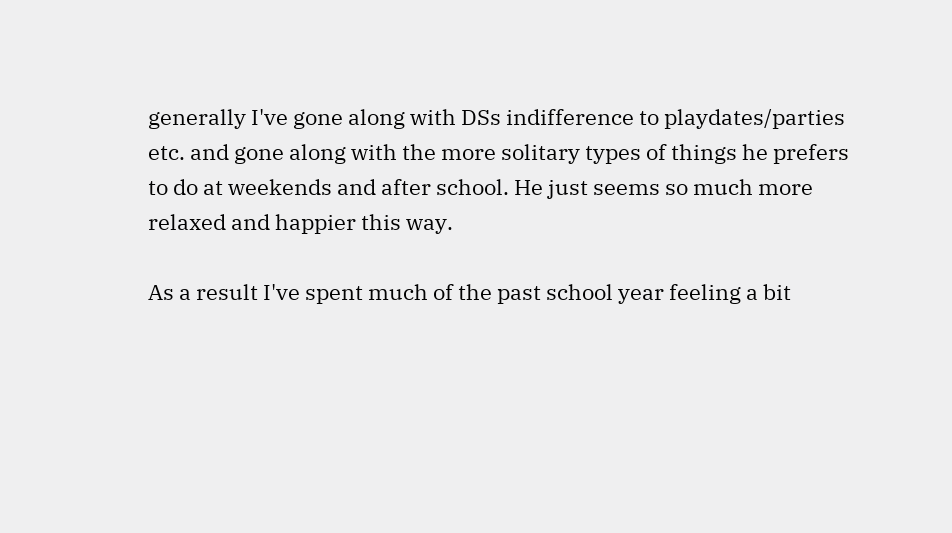generally I've gone along with DSs indifference to playdates/parties etc. and gone along with the more solitary types of things he prefers to do at weekends and after school. He just seems so much more relaxed and happier this way.

As a result I've spent much of the past school year feeling a bit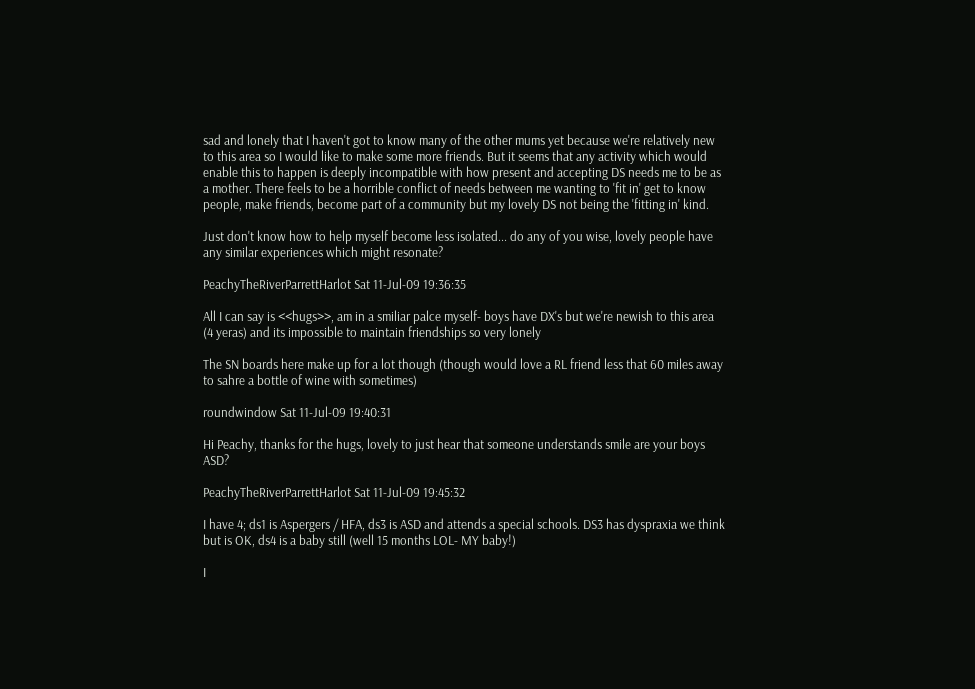sad and lonely that I haven't got to know many of the other mums yet because we're relatively new to this area so I would like to make some more friends. But it seems that any activity which would enable this to happen is deeply incompatible with how present and accepting DS needs me to be as a mother. There feels to be a horrible conflict of needs between me wanting to 'fit in' get to know people, make friends, become part of a community but my lovely DS not being the 'fitting in' kind.

Just don't know how to help myself become less isolated... do any of you wise, lovely people have any similar experiences which might resonate?

PeachyTheRiverParrettHarlot Sat 11-Jul-09 19:36:35

All I can say is <<hugs>>, am in a smiliar palce myself- boys have DX's but we're newish to this area (4 yeras) and its impossible to maintain friendships so very lonely

The SN boards here make up for a lot though (though would love a RL friend less that 60 miles away to sahre a bottle of wine with sometimes)

roundwindow Sat 11-Jul-09 19:40:31

Hi Peachy, thanks for the hugs, lovely to just hear that someone understands smile are your boys ASD?

PeachyTheRiverParrettHarlot Sat 11-Jul-09 19:45:32

I have 4; ds1 is Aspergers / HFA, ds3 is ASD and attends a special schools. DS3 has dyspraxia we think but is OK, ds4 is a baby still (well 15 months LOL- MY baby!)

I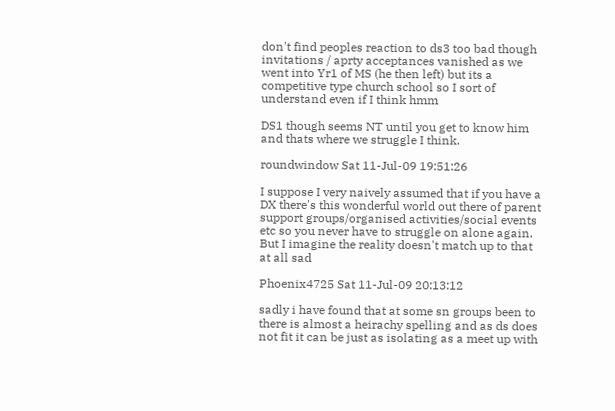don't find peoples reaction to ds3 too bad though invitations / aprty acceptances vanished as we went into Yr1 of MS (he then left) but its a competitive type church school so I sort of understand even if I think hmm

DS1 though seems NT until you get to know him and thats where we struggle I think.

roundwindow Sat 11-Jul-09 19:51:26

I suppose I very naively assumed that if you have a DX there's this wonderful world out there of parent support groups/organised activities/social events etc so you never have to struggle on alone again. But I imagine the reality doesn't match up to that at all sad

Phoenix4725 Sat 11-Jul-09 20:13:12

sadly i have found that at some sn groups been to there is almost a heirachy spelling and as ds does not fit it can be just as isolating as a meet up with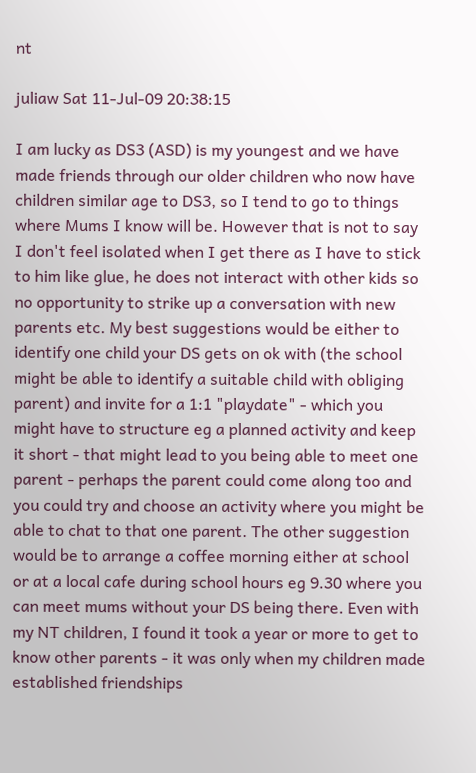nt

juliaw Sat 11-Jul-09 20:38:15

I am lucky as DS3 (ASD) is my youngest and we have made friends through our older children who now have children similar age to DS3, so I tend to go to things where Mums I know will be. However that is not to say I don't feel isolated when I get there as I have to stick to him like glue, he does not interact with other kids so no opportunity to strike up a conversation with new parents etc. My best suggestions would be either to identify one child your DS gets on ok with (the school might be able to identify a suitable child with obliging parent) and invite for a 1:1 "playdate" - which you might have to structure eg a planned activity and keep it short - that might lead to you being able to meet one parent - perhaps the parent could come along too and you could try and choose an activity where you might be able to chat to that one parent. The other suggestion would be to arrange a coffee morning either at school or at a local cafe during school hours eg 9.30 where you can meet mums without your DS being there. Even with my NT children, I found it took a year or more to get to know other parents - it was only when my children made established friendships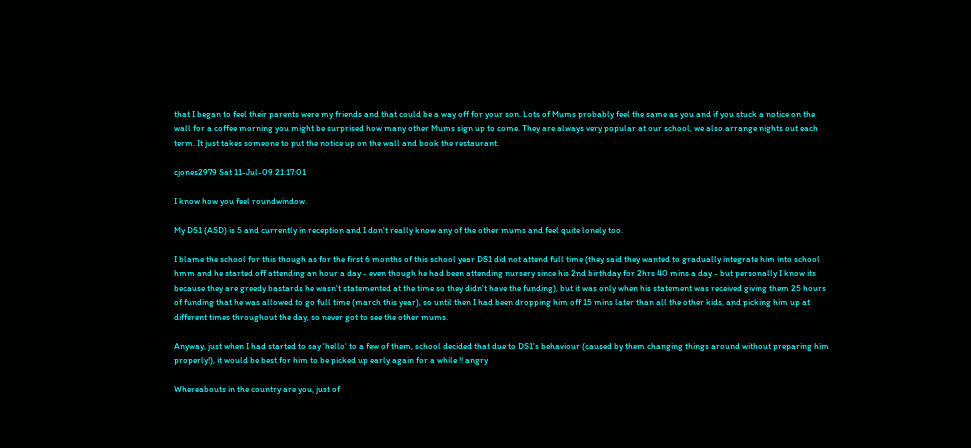that I began to feel their parents were my friends and that could be a way off for your son. Lots of Mums probably feel the same as you and if you stuck a notice on the wall for a coffee morning you might be surprised how many other Mums sign up to come. They are always very popular at our school, we also arrange nights out each term. It just takes someone to put the notice up on the wall and book the restaurant.

cjones2979 Sat 11-Jul-09 21:17:01

I know how you feel roundwindow.

My DS1 (ASD) is 5 and currently in reception and I don't really know any of the other mums and feel quite lonely too.

I blame the school for this though as for the first 6 months of this school year DS1 did not attend full time (they said they wanted to gradually integrate him into school hmm and he started off attending an hour a day - even though he had been attending nursery since his 2nd birthday for 2hrs 40 mins a day - but personally I know its because they are greedy bastards he wasn't statemented at the time so they didn't have the funding), but it was only when his statement was received giving them 25 hours of funding that he was allowed to go full time (march this year), so until then I had been dropping him off 15 mins later than all the other kids, and picking him up at different times throughout the day, so never got to see the other mums.

Anyway, just when I had started to say 'hello' to a few of them, school decided that due to DS1's behaviour (caused by them changing things around without preparing him properly!), it would be best for him to be picked up early again for a while !! angry

Whereabouts in the country are you, just of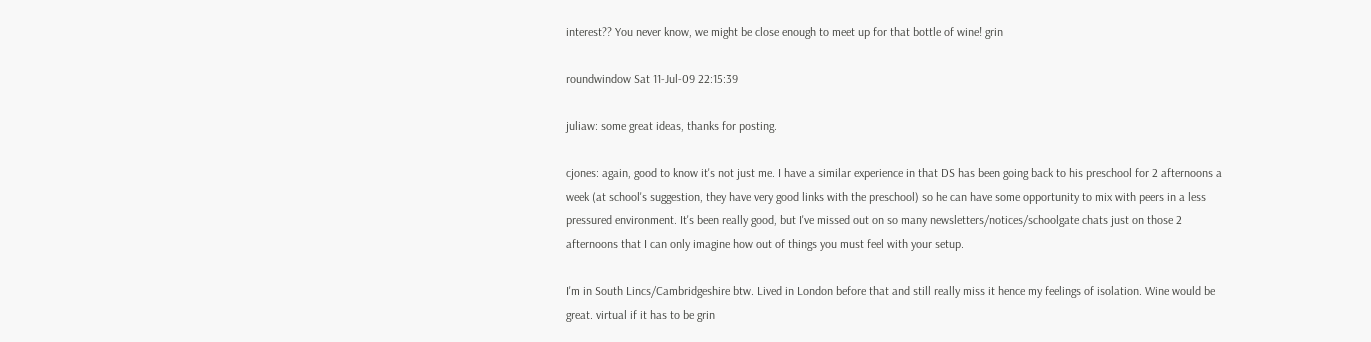interest?? You never know, we might be close enough to meet up for that bottle of wine! grin

roundwindow Sat 11-Jul-09 22:15:39

juliaw: some great ideas, thanks for posting.

cjones: again, good to know it's not just me. I have a similar experience in that DS has been going back to his preschool for 2 afternoons a week (at school's suggestion, they have very good links with the preschool) so he can have some opportunity to mix with peers in a less pressured environment. It's been really good, but I've missed out on so many newsletters/notices/schoolgate chats just on those 2 afternoons that I can only imagine how out of things you must feel with your setup.

I'm in South Lincs/Cambridgeshire btw. Lived in London before that and still really miss it hence my feelings of isolation. Wine would be great. virtual if it has to be grin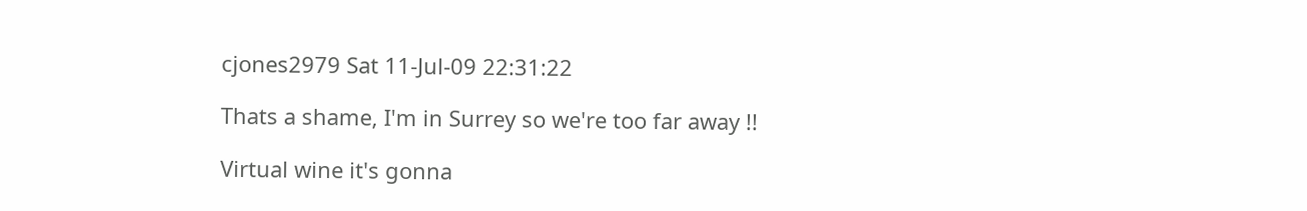cjones2979 Sat 11-Jul-09 22:31:22

Thats a shame, I'm in Surrey so we're too far away !!

Virtual wine it's gonna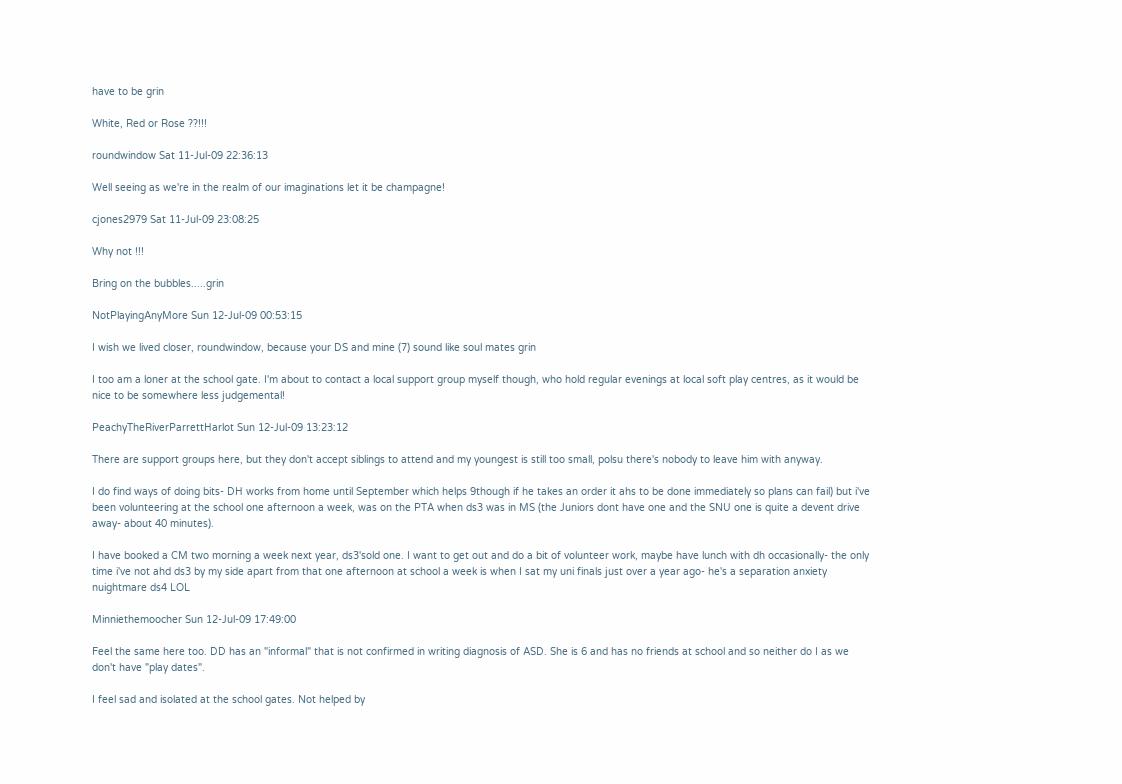have to be grin

White, Red or Rose ??!!!

roundwindow Sat 11-Jul-09 22:36:13

Well seeing as we're in the realm of our imaginations let it be champagne!

cjones2979 Sat 11-Jul-09 23:08:25

Why not !!!

Bring on the bubbles.....grin

NotPlayingAnyMore Sun 12-Jul-09 00:53:15

I wish we lived closer, roundwindow, because your DS and mine (7) sound like soul mates grin

I too am a loner at the school gate. I'm about to contact a local support group myself though, who hold regular evenings at local soft play centres, as it would be nice to be somewhere less judgemental!

PeachyTheRiverParrettHarlot Sun 12-Jul-09 13:23:12

There are support groups here, but they don't accept siblings to attend and my youngest is still too small, polsu there's nobody to leave him with anyway.

I do find ways of doing bits- DH works from home until September which helps 9though if he takes an order it ahs to be done immediately so plans can fail) but i've been volunteering at the school one afternoon a week, was on the PTA when ds3 was in MS (the Juniors dont have one and the SNU one is quite a devent drive away- about 40 minutes).

I have booked a CM two morning a week next year, ds3'sold one. I want to get out and do a bit of volunteer work, maybe have lunch with dh occasionally- the only time i've not ahd ds3 by my side apart from that one afternoon at school a week is when I sat my uni finals just over a year ago- he's a separation anxiety nuightmare ds4 LOL

Minniethemoocher Sun 12-Jul-09 17:49:00

Feel the same here too. DD has an "informal" that is not confirmed in writing diagnosis of ASD. She is 6 and has no friends at school and so neither do I as we don't have "play dates".

I feel sad and isolated at the school gates. Not helped by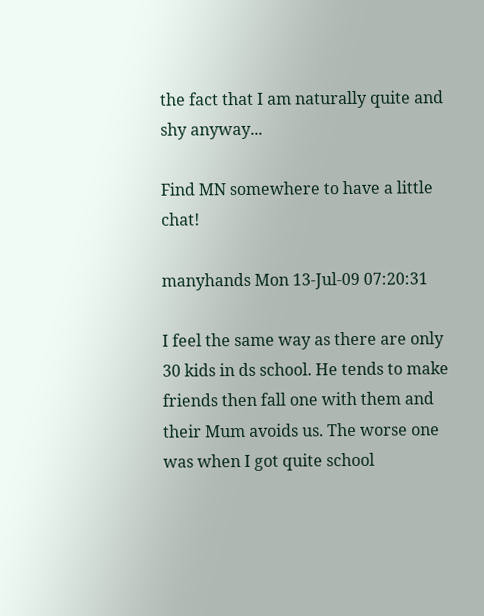the fact that I am naturally quite and shy anyway...

Find MN somewhere to have a little chat!

manyhands Mon 13-Jul-09 07:20:31

I feel the same way as there are only 30 kids in ds school. He tends to make friends then fall one with them and their Mum avoids us. The worse one was when I got quite school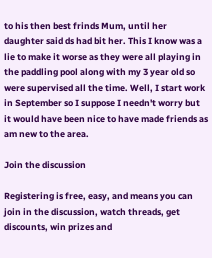to his then best frinds Mum, until her daughter said ds had bit her. This I know was a lie to make it worse as they were all playing in the paddling pool along with my 3 year old so were supervised all the time. Well, I start work in September so I suppose I needn't worry but it would have been nice to have made friends as am new to the area.

Join the discussion

Registering is free, easy, and means you can join in the discussion, watch threads, get discounts, win prizes and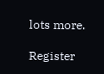lots more.

Register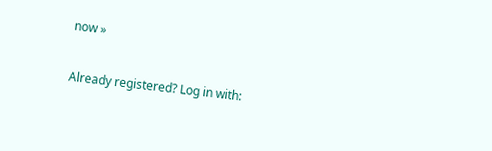now »

Already registered? Log in with: